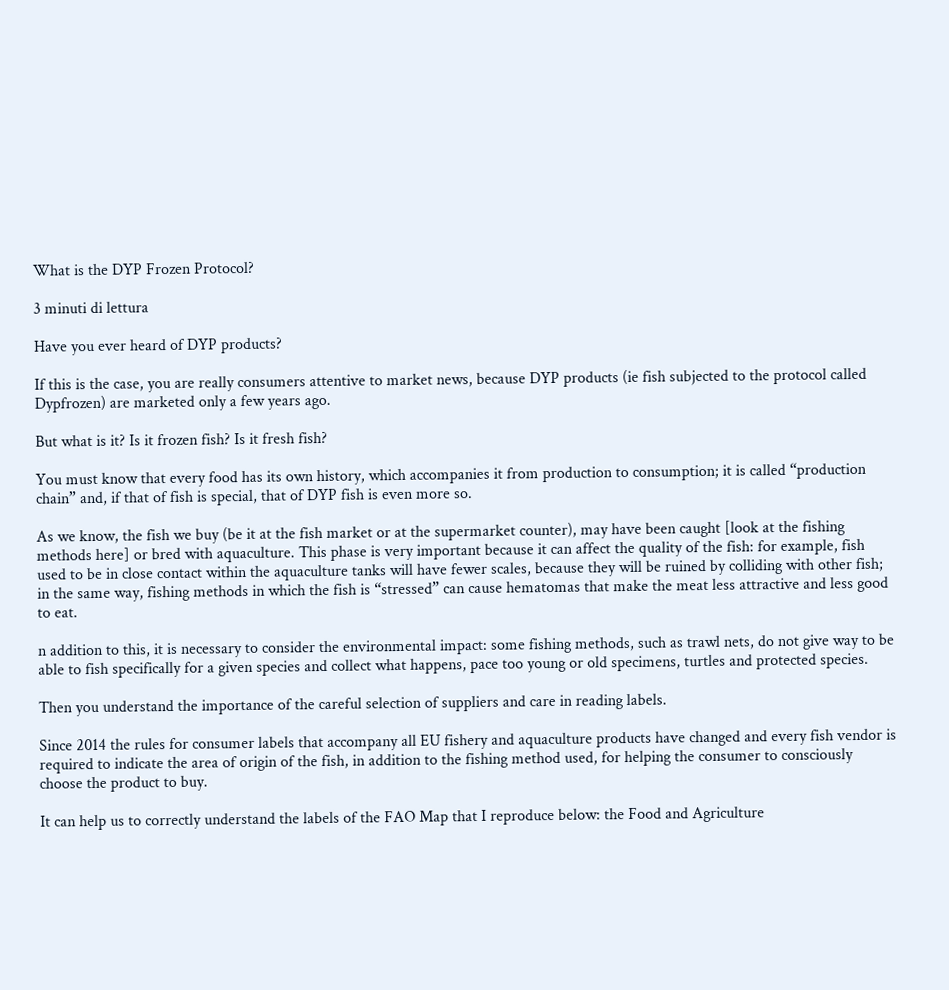What is the DYP Frozen Protocol?

3 minuti di lettura

Have you ever heard of DYP products?

If this is the case, you are really consumers attentive to market news, because DYP products (ie fish subjected to the protocol called Dypfrozen) are marketed only a few years ago.

But what is it? Is it frozen fish? Is it fresh fish?

You must know that every food has its own history, which accompanies it from production to consumption; it is called “production chain” and, if that of fish is special, that of DYP fish is even more so.

As we know, the fish we buy (be it at the fish market or at the supermarket counter), may have been caught [look at the fishing methods here] or bred with aquaculture. This phase is very important because it can affect the quality of the fish: for example, fish used to be in close contact within the aquaculture tanks will have fewer scales, because they will be ruined by colliding with other fish; in the same way, fishing methods in which the fish is “stressed” can cause hematomas that make the meat less attractive and less good to eat.

n addition to this, it is necessary to consider the environmental impact: some fishing methods, such as trawl nets, do not give way to be able to fish specifically for a given species and collect what happens, pace too young or old specimens, turtles and protected species.

Then you understand the importance of the careful selection of suppliers and care in reading labels.

Since 2014 the rules for consumer labels that accompany all EU fishery and aquaculture products have changed and every fish vendor is required to indicate the area of origin of the fish, in addition to the fishing method used, for helping the consumer to consciously choose the product to buy.

It can help us to correctly understand the labels of the FAO Map that I reproduce below: the Food and Agriculture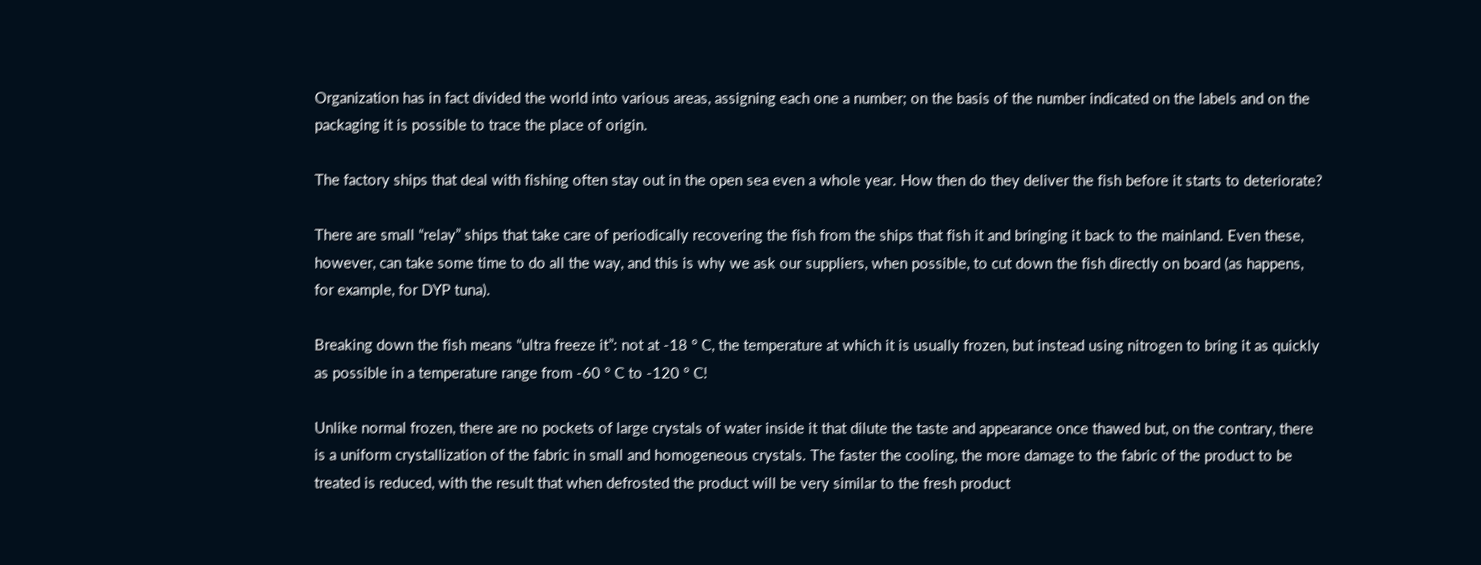Organization has in fact divided the world into various areas, assigning each one a number; on the basis of the number indicated on the labels and on the packaging it is possible to trace the place of origin.

The factory ships that deal with fishing often stay out in the open sea even a whole year. How then do they deliver the fish before it starts to deteriorate?

There are small “relay” ships that take care of periodically recovering the fish from the ships that fish it and bringing it back to the mainland. Even these, however, can take some time to do all the way, and this is why we ask our suppliers, when possible, to cut down the fish directly on board (as happens, for example, for DYP tuna).

Breaking down the fish means “ultra freeze it”: not at -18 ° C, the temperature at which it is usually frozen, but instead using nitrogen to bring it as quickly as possible in a temperature range from -60 ° C to -120 ° C!

Unlike normal frozen, there are no pockets of large crystals of water inside it that dilute the taste and appearance once thawed but, on the contrary, there is a uniform crystallization of the fabric in small and homogeneous crystals. The faster the cooling, the more damage to the fabric of the product to be treated is reduced, with the result that when defrosted the product will be very similar to the fresh product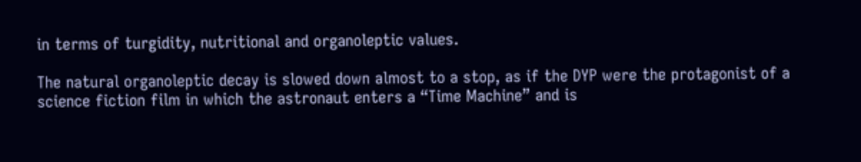in terms of turgidity, nutritional and organoleptic values.

The natural organoleptic decay is slowed down almost to a stop, as if the DYP were the protagonist of a science fiction film in which the astronaut enters a “Time Machine” and is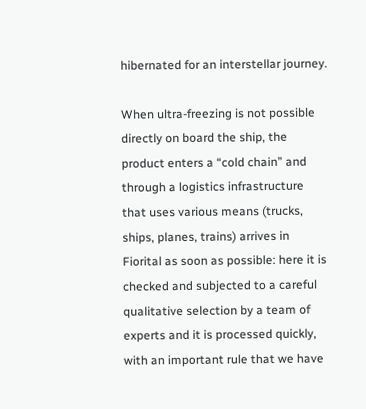hibernated for an interstellar journey.

When ultra-freezing is not possible directly on board the ship, the product enters a “cold chain” and through a logistics infrastructure that uses various means (trucks, ships, planes, trains) arrives in Fiorital as soon as possible: here it is checked and subjected to a careful qualitative selection by a team of experts and it is processed quickly, with an important rule that we have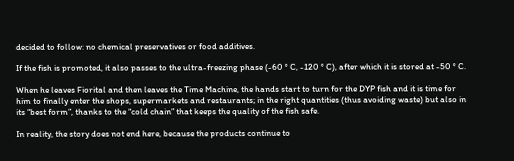decided to follow: no chemical preservatives or food additives.

If the fish is promoted, it also passes to the ultra-freezing phase (-60 ° C, -120 ° C), after which it is stored at -50 ° C.

When he leaves Fiorital and then leaves the Time Machine, the hands start to turn for the DYP fish and it is time for him to finally enter the shops, supermarkets and restaurants; in the right quantities (thus avoiding waste) but also in its “best form”, thanks to the “cold chain” that keeps the quality of the fish safe.

In reality, the story does not end here, because the products continue to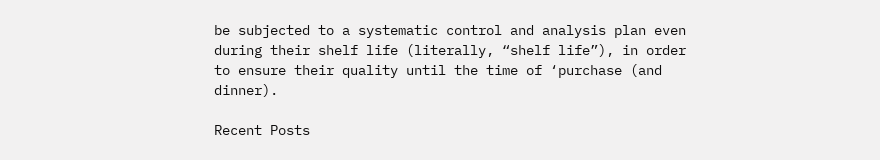be subjected to a systematic control and analysis plan even during their shelf life (literally, “shelf life”), in order to ensure their quality until the time of ‘purchase (and dinner).

Recent Posts